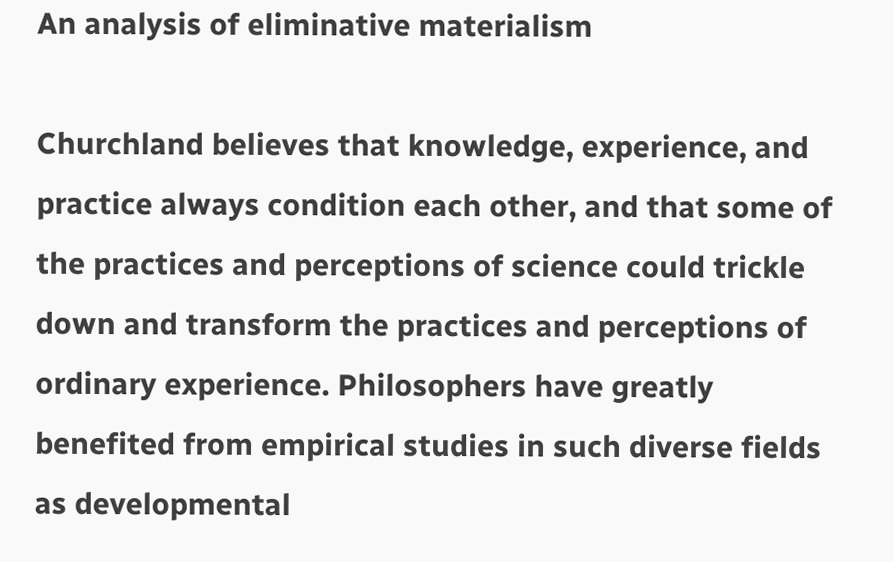An analysis of eliminative materialism

Churchland believes that knowledge, experience, and practice always condition each other, and that some of the practices and perceptions of science could trickle down and transform the practices and perceptions of ordinary experience. Philosophers have greatly benefited from empirical studies in such diverse fields as developmental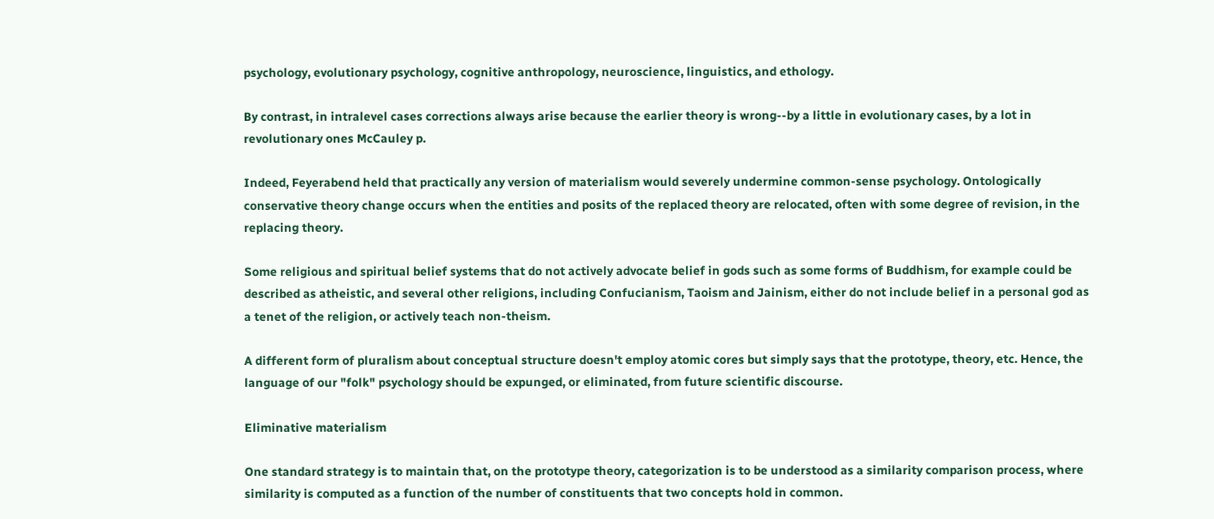psychology, evolutionary psychology, cognitive anthropology, neuroscience, linguistics, and ethology.

By contrast, in intralevel cases corrections always arise because the earlier theory is wrong--by a little in evolutionary cases, by a lot in revolutionary ones McCauley p.

Indeed, Feyerabend held that practically any version of materialism would severely undermine common-sense psychology. Ontologically conservative theory change occurs when the entities and posits of the replaced theory are relocated, often with some degree of revision, in the replacing theory.

Some religious and spiritual belief systems that do not actively advocate belief in gods such as some forms of Buddhism, for example could be described as atheistic, and several other religions, including Confucianism, Taoism and Jainism, either do not include belief in a personal god as a tenet of the religion, or actively teach non-theism.

A different form of pluralism about conceptual structure doesn't employ atomic cores but simply says that the prototype, theory, etc. Hence, the language of our "folk" psychology should be expunged, or eliminated, from future scientific discourse.

Eliminative materialism

One standard strategy is to maintain that, on the prototype theory, categorization is to be understood as a similarity comparison process, where similarity is computed as a function of the number of constituents that two concepts hold in common.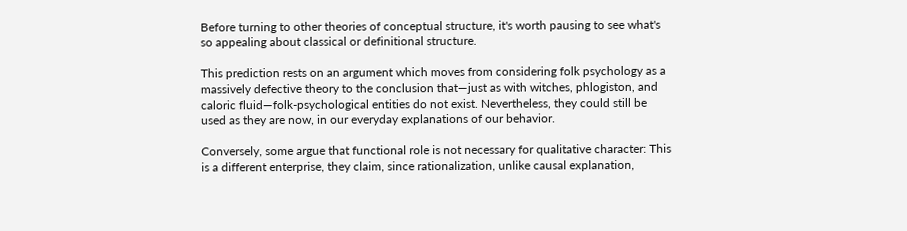Before turning to other theories of conceptual structure, it's worth pausing to see what's so appealing about classical or definitional structure.

This prediction rests on an argument which moves from considering folk psychology as a massively defective theory to the conclusion that—just as with witches, phlogiston, and caloric fluid—folk-psychological entities do not exist. Nevertheless, they could still be used as they are now, in our everyday explanations of our behavior.

Conversely, some argue that functional role is not necessary for qualitative character: This is a different enterprise, they claim, since rationalization, unlike causal explanation,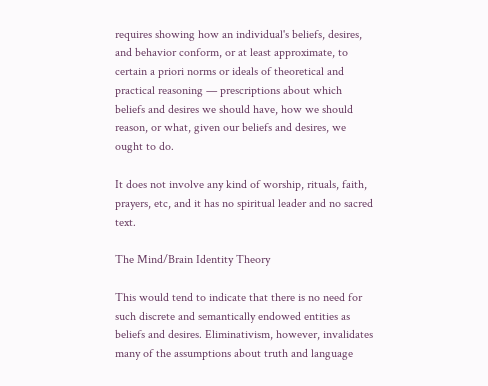requires showing how an individual's beliefs, desires, and behavior conform, or at least approximate, to certain a priori norms or ideals of theoretical and practical reasoning — prescriptions about which beliefs and desires we should have, how we should reason, or what, given our beliefs and desires, we ought to do.

It does not involve any kind of worship, rituals, faith, prayers, etc, and it has no spiritual leader and no sacred text.

The Mind/Brain Identity Theory

This would tend to indicate that there is no need for such discrete and semantically endowed entities as beliefs and desires. Eliminativism, however, invalidates many of the assumptions about truth and language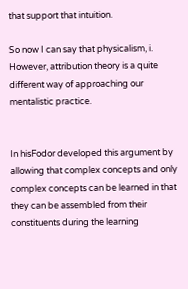that support that intuition.

So now I can say that physicalism, i. However, attribution theory is a quite different way of approaching our mentalistic practice.


In hisFodor developed this argument by allowing that complex concepts and only complex concepts can be learned in that they can be assembled from their constituents during the learning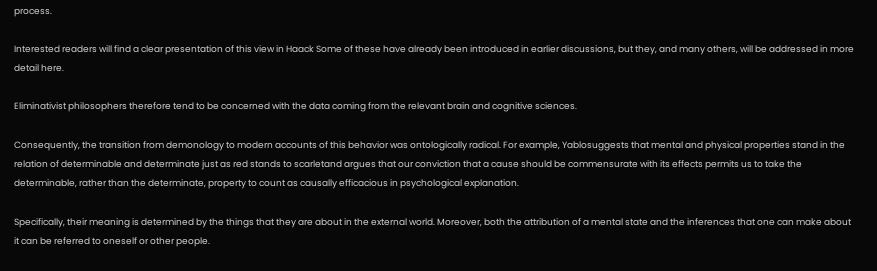process.

Interested readers will find a clear presentation of this view in Haack Some of these have already been introduced in earlier discussions, but they, and many others, will be addressed in more detail here.

Eliminativist philosophers therefore tend to be concerned with the data coming from the relevant brain and cognitive sciences.

Consequently, the transition from demonology to modern accounts of this behavior was ontologically radical. For example, Yablosuggests that mental and physical properties stand in the relation of determinable and determinate just as red stands to scarletand argues that our conviction that a cause should be commensurate with its effects permits us to take the determinable, rather than the determinate, property to count as causally efficacious in psychological explanation.

Specifically, their meaning is determined by the things that they are about in the external world. Moreover, both the attribution of a mental state and the inferences that one can make about it can be referred to oneself or other people.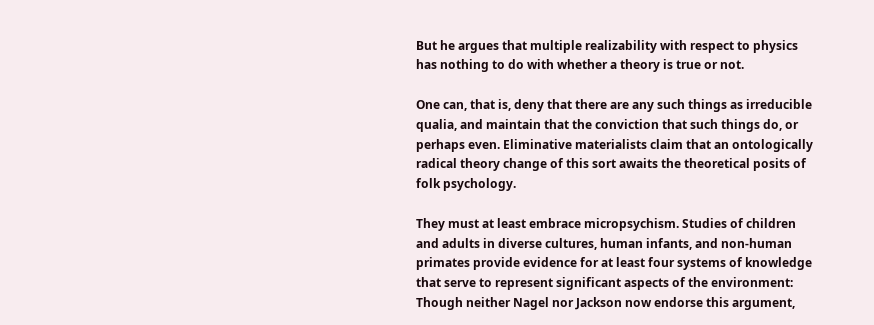But he argues that multiple realizability with respect to physics has nothing to do with whether a theory is true or not.

One can, that is, deny that there are any such things as irreducible qualia, and maintain that the conviction that such things do, or perhaps even. Eliminative materialists claim that an ontologically radical theory change of this sort awaits the theoretical posits of folk psychology.

They must at least embrace micropsychism. Studies of children and adults in diverse cultures, human infants, and non-human primates provide evidence for at least four systems of knowledge that serve to represent significant aspects of the environment: Though neither Nagel nor Jackson now endorse this argument,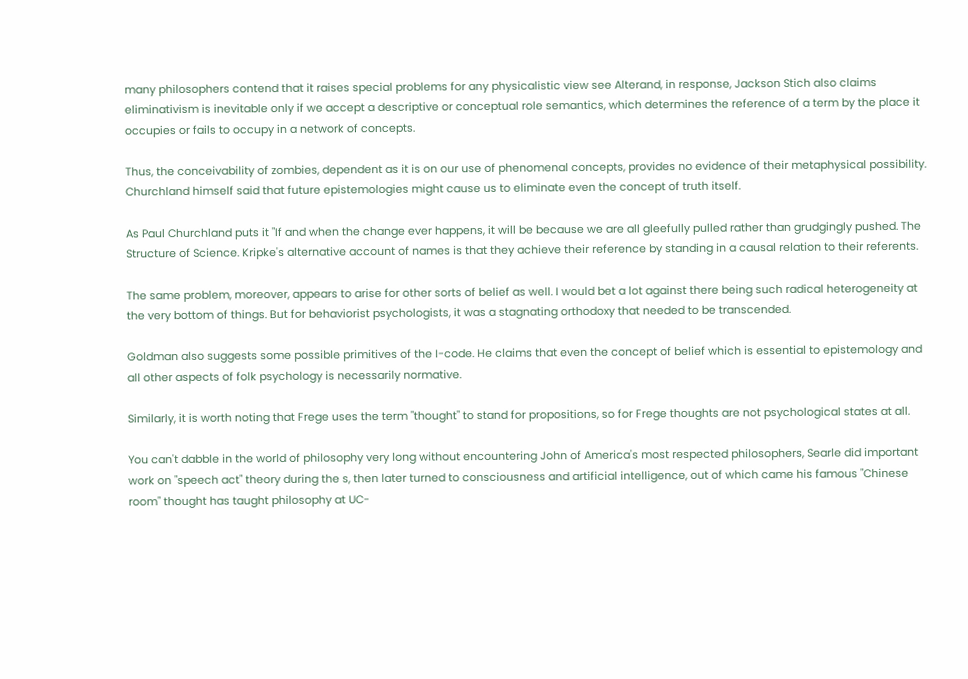many philosophers contend that it raises special problems for any physicalistic view see Alterand, in response, Jackson Stich also claims eliminativism is inevitable only if we accept a descriptive or conceptual role semantics, which determines the reference of a term by the place it occupies or fails to occupy in a network of concepts.

Thus, the conceivability of zombies, dependent as it is on our use of phenomenal concepts, provides no evidence of their metaphysical possibility. Churchland himself said that future epistemologies might cause us to eliminate even the concept of truth itself.

As Paul Churchland puts it "If and when the change ever happens, it will be because we are all gleefully pulled rather than grudgingly pushed. The Structure of Science. Kripke's alternative account of names is that they achieve their reference by standing in a causal relation to their referents.

The same problem, moreover, appears to arise for other sorts of belief as well. I would bet a lot against there being such radical heterogeneity at the very bottom of things. But for behaviorist psychologists, it was a stagnating orthodoxy that needed to be transcended.

Goldman also suggests some possible primitives of the I-code. He claims that even the concept of belief which is essential to epistemology and all other aspects of folk psychology is necessarily normative.

Similarly, it is worth noting that Frege uses the term "thought" to stand for propositions, so for Frege thoughts are not psychological states at all.

You can't dabble in the world of philosophy very long without encountering John of America's most respected philosophers, Searle did important work on "speech act" theory during the s, then later turned to consciousness and artificial intelligence, out of which came his famous "Chinese room" thought has taught philosophy at UC-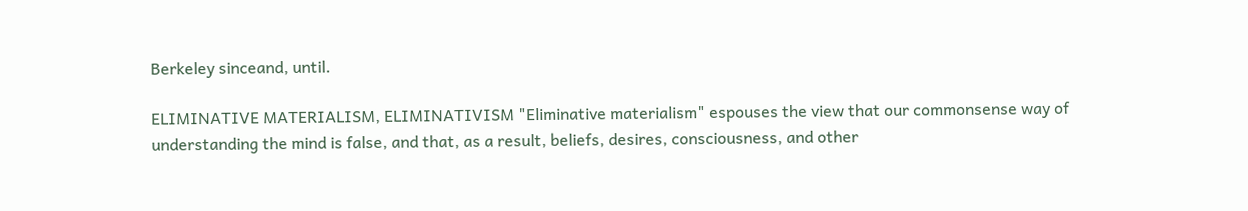Berkeley sinceand, until.

ELIMINATIVE MATERIALISM, ELIMINATIVISM "Eliminative materialism" espouses the view that our commonsense way of understanding the mind is false, and that, as a result, beliefs, desires, consciousness, and other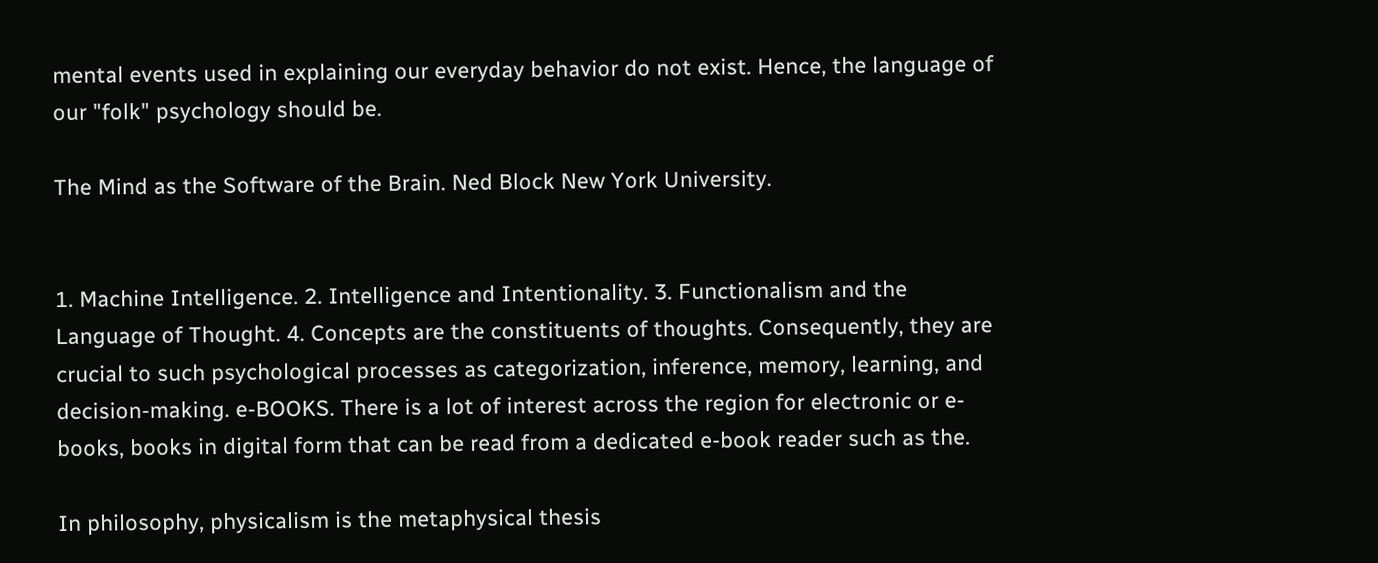mental events used in explaining our everyday behavior do not exist. Hence, the language of our "folk" psychology should be.

The Mind as the Software of the Brain. Ned Block New York University.


1. Machine Intelligence. 2. Intelligence and Intentionality. 3. Functionalism and the Language of Thought. 4. Concepts are the constituents of thoughts. Consequently, they are crucial to such psychological processes as categorization, inference, memory, learning, and decision-making. e-BOOKS. There is a lot of interest across the region for electronic or e-books, books in digital form that can be read from a dedicated e-book reader such as the.

In philosophy, physicalism is the metaphysical thesis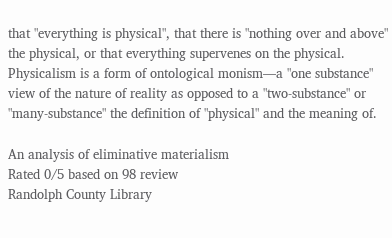that "everything is physical", that there is "nothing over and above" the physical, or that everything supervenes on the physical. Physicalism is a form of ontological monism—a "one substance" view of the nature of reality as opposed to a "two-substance" or "many-substance" the definition of "physical" and the meaning of.

An analysis of eliminative materialism
Rated 0/5 based on 98 review
Randolph County Library